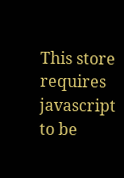This store requires javascript to be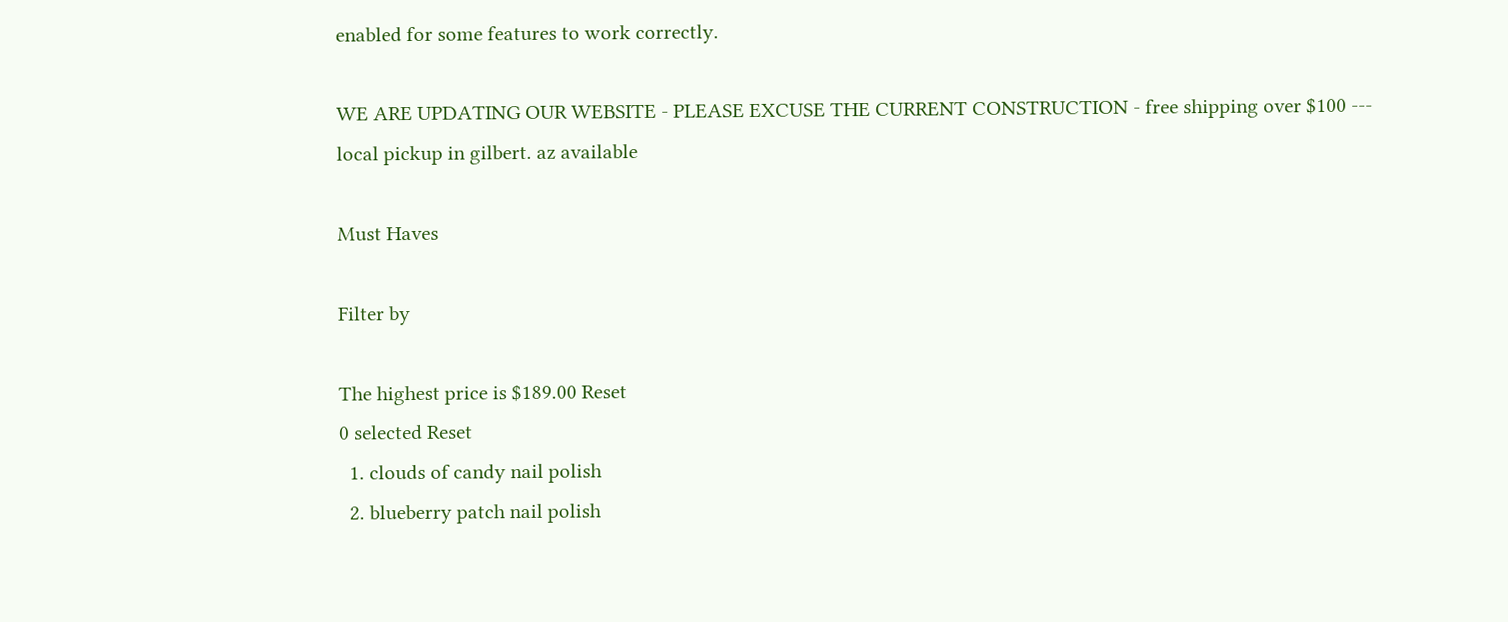enabled for some features to work correctly.

WE ARE UPDATING OUR WEBSITE - PLEASE EXCUSE THE CURRENT CONSTRUCTION - free shipping over $100 --- local pickup in gilbert. az available

Must Haves

Filter by

The highest price is $189.00 Reset
0 selected Reset
  1. clouds of candy nail polish
  2. blueberry patch nail polish